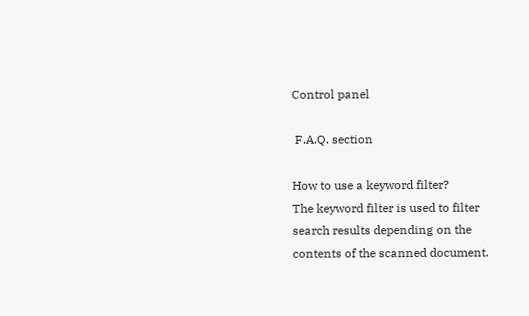Control panel

 F.A.Q. section

How to use a keyword filter?
The keyword filter is used to filter search results depending on the contents of the scanned document.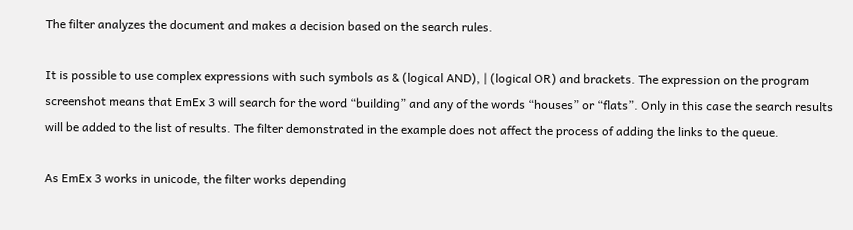The filter analyzes the document and makes a decision based on the search rules.

It is possible to use complex expressions with such symbols as & (logical AND), | (logical OR) and brackets. The expression on the program screenshot means that EmEx 3 will search for the word “building” and any of the words “houses” or “flats”. Only in this case the search results will be added to the list of results. The filter demonstrated in the example does not affect the process of adding the links to the queue.

As EmEx 3 works in unicode, the filter works depending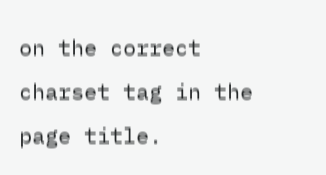on the correct charset tag in the page title.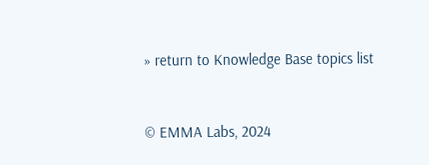» return to Knowledge Base topics list


© EMMA Labs, 2024